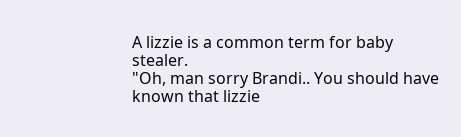A lizzie is a common term for baby stealer.
"Oh, man sorry Brandi.. You should have known that lizzie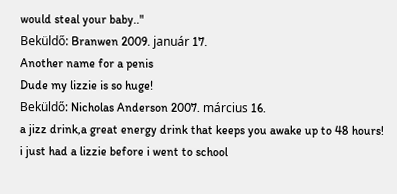would steal your baby.."
Beküldő: Branwen 2009. január 17.
Another name for a penis
Dude my lizzie is so huge!
Beküldő: Nicholas Anderson 2007. március 16.
a jizz drink,a great energy drink that keeps you awake up to 48 hours!
i just had a lizzie before i went to school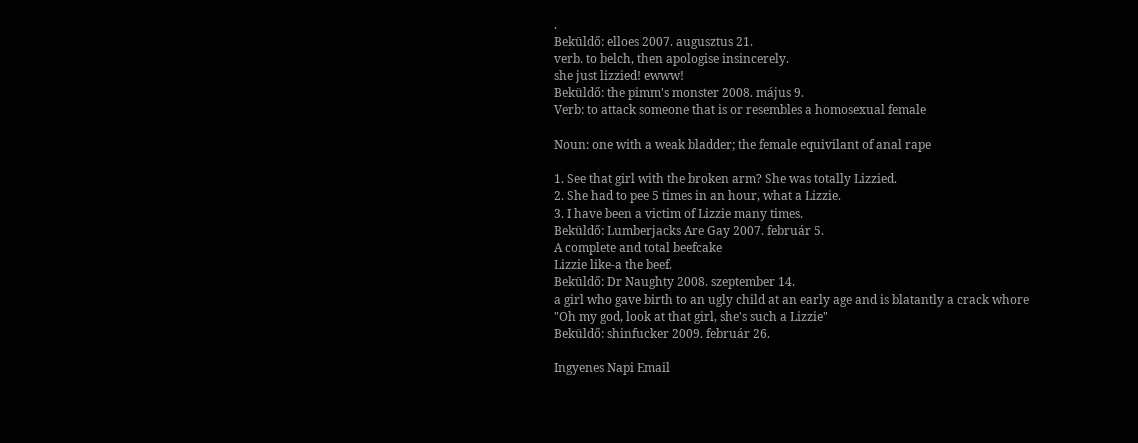.
Beküldő: elloes 2007. augusztus 21.
verb. to belch, then apologise insincerely.
she just lizzied! ewww!
Beküldő: the pimm's monster 2008. május 9.
Verb: to attack someone that is or resembles a homosexual female

Noun: one with a weak bladder; the female equivilant of anal rape

1. See that girl with the broken arm? She was totally Lizzied.
2. She had to pee 5 times in an hour, what a Lizzie.
3. I have been a victim of Lizzie many times.
Beküldő: Lumberjacks Are Gay 2007. február 5.
A complete and total beefcake
Lizzie like-a the beef.
Beküldő: Dr Naughty 2008. szeptember 14.
a girl who gave birth to an ugly child at an early age and is blatantly a crack whore
"Oh my god, look at that girl, she's such a Lizzie"
Beküldő: shinfucker 2009. február 26.

Ingyenes Napi Email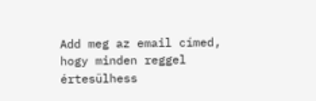Add meg az email címed, hogy minden reggel értesülhess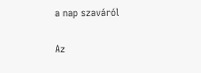a nap szaváról

Az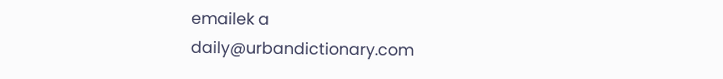emailek a daily@urbandictionary.com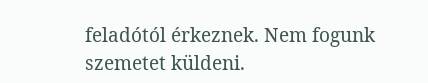feladótól érkeznek. Nem fogunk szemetet küldeni.